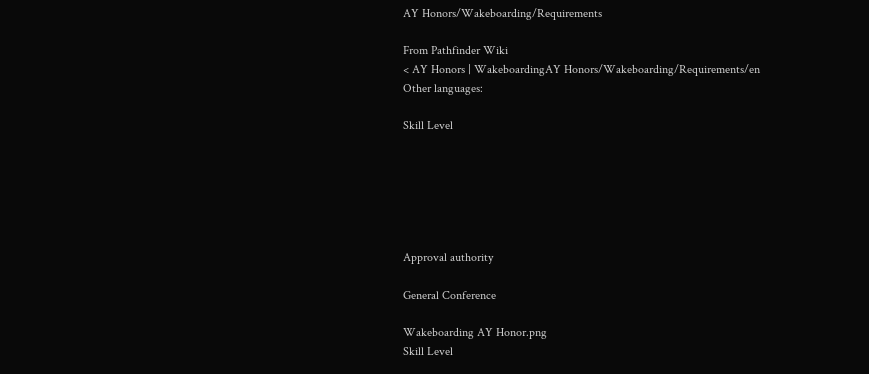AY Honors/Wakeboarding/Requirements

From Pathfinder Wiki
< AY Honors | WakeboardingAY Honors/Wakeboarding/Requirements/en
Other languages:

Skill Level






Approval authority

General Conference

Wakeboarding AY Honor.png
Skill Level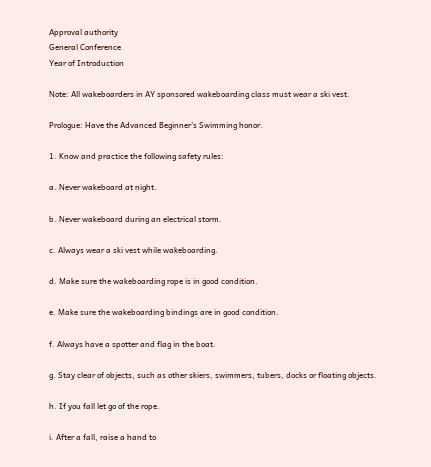Approval authority
General Conference
Year of Introduction

Note: All wakeboarders in AY sponsored wakeboarding class must wear a ski vest.

Prologue: Have the Advanced Beginner’s Swimming honor.

1. Know and practice the following safety rules:

a. Never wakeboard at night.

b. Never wakeboard during an electrical storm.

c. Always wear a ski vest while wakeboarding.

d. Make sure the wakeboarding rope is in good condition.

e. Make sure the wakeboarding bindings are in good condition.

f. Always have a spotter and flag in the boat.

g. Stay clear of objects, such as other skiers, swimmers, tubers, docks or floating objects.

h. If you fall let go of the rope.

i. After a fall, raise a hand to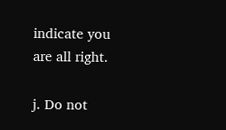indicate you are all right.

j. Do not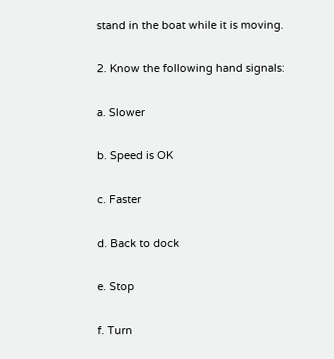stand in the boat while it is moving.

2. Know the following hand signals:

a. Slower

b. Speed is OK

c. Faster

d. Back to dock

e. Stop

f. Turn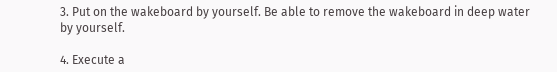3. Put on the wakeboard by yourself. Be able to remove the wakeboard in deep water by yourself.

4. Execute a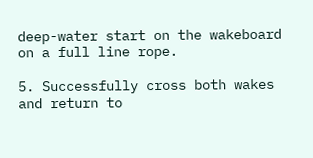deep-water start on the wakeboard on a full line rope.

5. Successfully cross both wakes and return to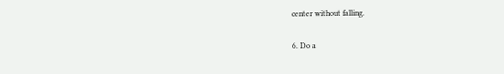center without falling.

6. Do a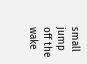small jump off the wake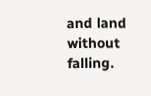and land without falling.